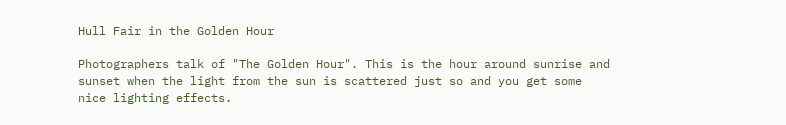Hull Fair in the Golden Hour

Photographers talk of "The Golden Hour". This is the hour around sunrise and sunset when the light from the sun is scattered just so and you get some nice lighting effects.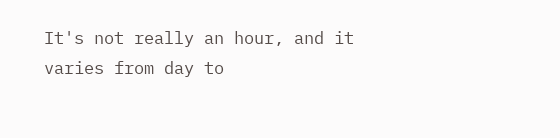It's not really an hour, and it varies from day to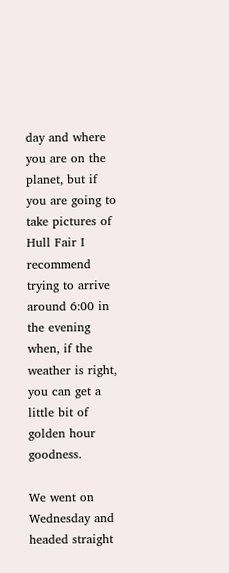day and where you are on the planet, but if you are going to take pictures of Hull Fair I recommend trying to arrive around 6:00 in the evening when, if the weather is right, you can get a little bit of golden hour goodness.

We went on Wednesday and headed straight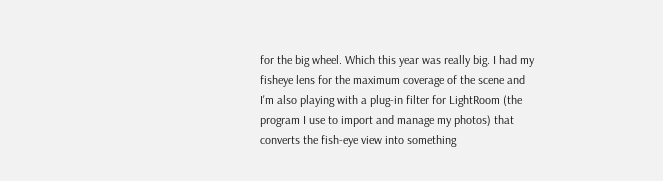for the big wheel. Which this year was really big. I had my fisheye lens for the maximum coverage of the scene and I'm also playing with a plug-in filter for LightRoom (the program I use to import and manage my photos) that converts the fish-eye view into something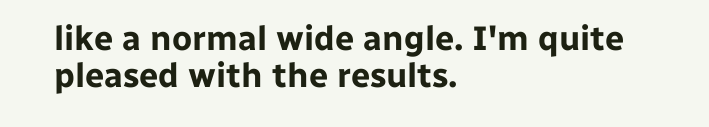like a normal wide angle. I'm quite pleased with the results.